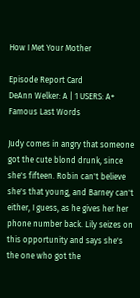How I Met Your Mother

Episode Report Card
DeAnn Welker: A | 1 USERS: A+
Famous Last Words

Judy comes in angry that someone got the cute blond drunk, since she's fifteen. Robin can't believe she's that young, and Barney can't either, I guess, as he gives her her phone number back. Lily seizes on this opportunity and says she's the one who got the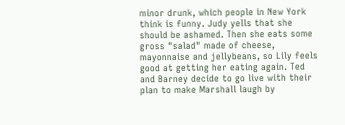minor drunk, which people in New York think is funny. Judy yells that she should be ashamed. Then she eats some gross "salad" made of cheese, mayonnaise and jellybeans, so Lily feels good at getting her eating again. Ted and Barney decide to go live with their plan to make Marshall laugh by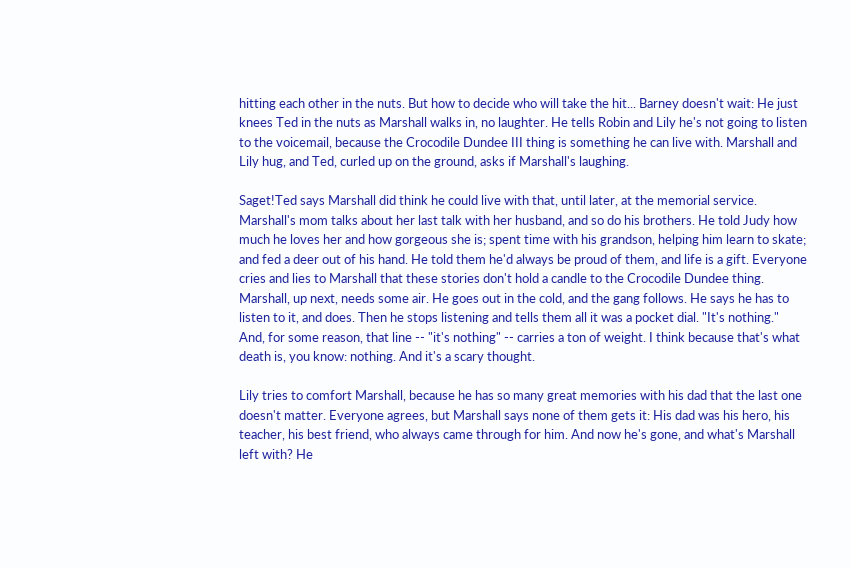hitting each other in the nuts. But how to decide who will take the hit... Barney doesn't wait: He just knees Ted in the nuts as Marshall walks in, no laughter. He tells Robin and Lily he's not going to listen to the voicemail, because the Crocodile Dundee III thing is something he can live with. Marshall and Lily hug, and Ted, curled up on the ground, asks if Marshall's laughing.

Saget!Ted says Marshall did think he could live with that, until later, at the memorial service. Marshall's mom talks about her last talk with her husband, and so do his brothers. He told Judy how much he loves her and how gorgeous she is; spent time with his grandson, helping him learn to skate; and fed a deer out of his hand. He told them he'd always be proud of them, and life is a gift. Everyone cries and lies to Marshall that these stories don't hold a candle to the Crocodile Dundee thing. Marshall, up next, needs some air. He goes out in the cold, and the gang follows. He says he has to listen to it, and does. Then he stops listening and tells them all it was a pocket dial. "It's nothing." And, for some reason, that line -- "it's nothing" -- carries a ton of weight. I think because that's what death is, you know: nothing. And it's a scary thought.

Lily tries to comfort Marshall, because he has so many great memories with his dad that the last one doesn't matter. Everyone agrees, but Marshall says none of them gets it: His dad was his hero, his teacher, his best friend, who always came through for him. And now he's gone, and what's Marshall left with? He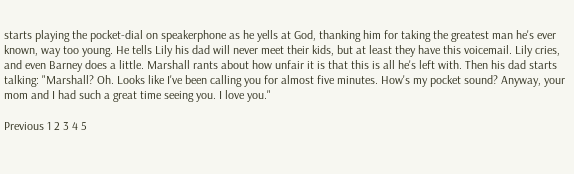starts playing the pocket-dial on speakerphone as he yells at God, thanking him for taking the greatest man he's ever known, way too young. He tells Lily his dad will never meet their kids, but at least they have this voicemail. Lily cries, and even Barney does a little. Marshall rants about how unfair it is that this is all he's left with. Then his dad starts talking: "Marshall? Oh. Looks like I've been calling you for almost five minutes. How's my pocket sound? Anyway, your mom and I had such a great time seeing you. I love you."

Previous 1 2 3 4 5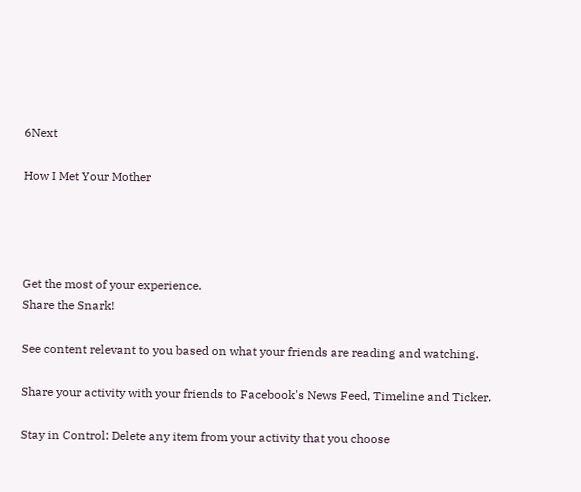6Next

How I Met Your Mother




Get the most of your experience.
Share the Snark!

See content relevant to you based on what your friends are reading and watching.

Share your activity with your friends to Facebook's News Feed, Timeline and Ticker.

Stay in Control: Delete any item from your activity that you choose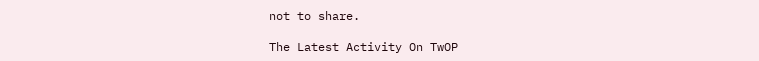not to share.

The Latest Activity On TwOP